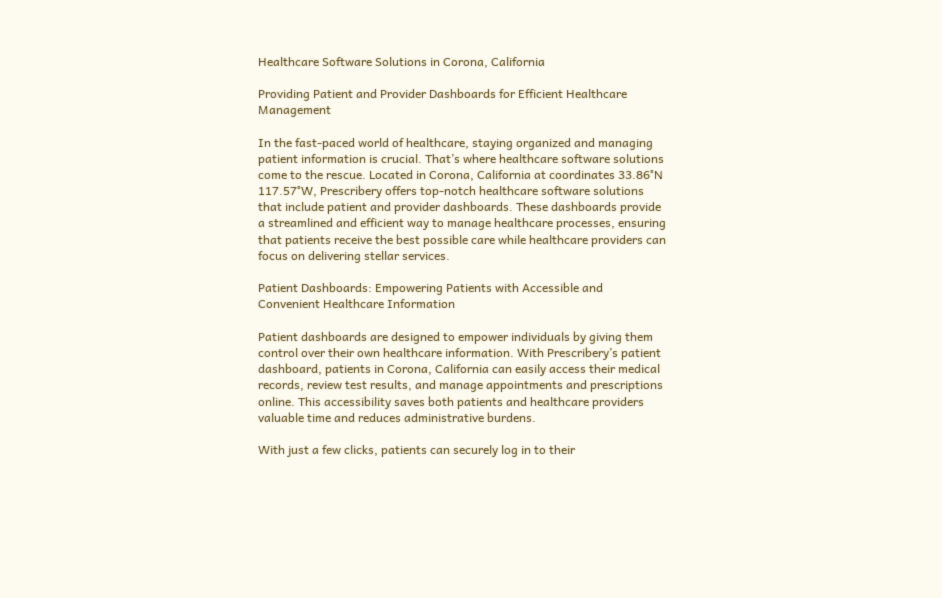Healthcare Software Solutions in Corona, California

Providing Patient and Provider Dashboards for Efficient Healthcare Management

In the fast-paced world of healthcare, staying organized and managing patient information is crucial. That’s where healthcare software solutions come to the rescue. Located in Corona, California at coordinates 33.86°N 117.57°W, Prescribery offers top-notch healthcare software solutions that include patient and provider dashboards. These dashboards provide a streamlined and efficient way to manage healthcare processes, ensuring that patients receive the best possible care while healthcare providers can focus on delivering stellar services.

Patient Dashboards: Empowering Patients with Accessible and Convenient Healthcare Information

Patient dashboards are designed to empower individuals by giving them control over their own healthcare information. With Prescribery’s patient dashboard, patients in Corona, California can easily access their medical records, review test results, and manage appointments and prescriptions online. This accessibility saves both patients and healthcare providers valuable time and reduces administrative burdens.

With just a few clicks, patients can securely log in to their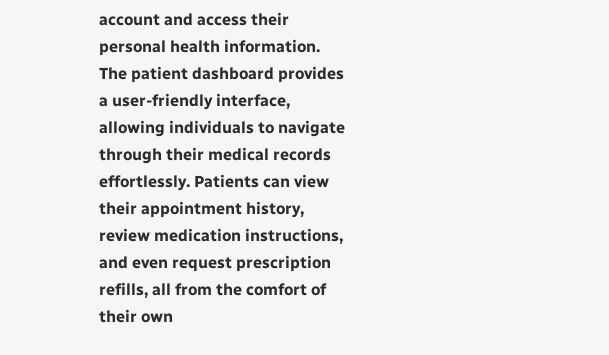account and access their personal health information. The patient dashboard provides a user-friendly interface, allowing individuals to navigate through their medical records effortlessly. Patients can view their appointment history, review medication instructions, and even request prescription refills, all from the comfort of their own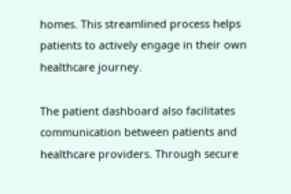homes. This streamlined process helps patients to actively engage in their own healthcare journey.

The patient dashboard also facilitates communication between patients and healthcare providers. Through secure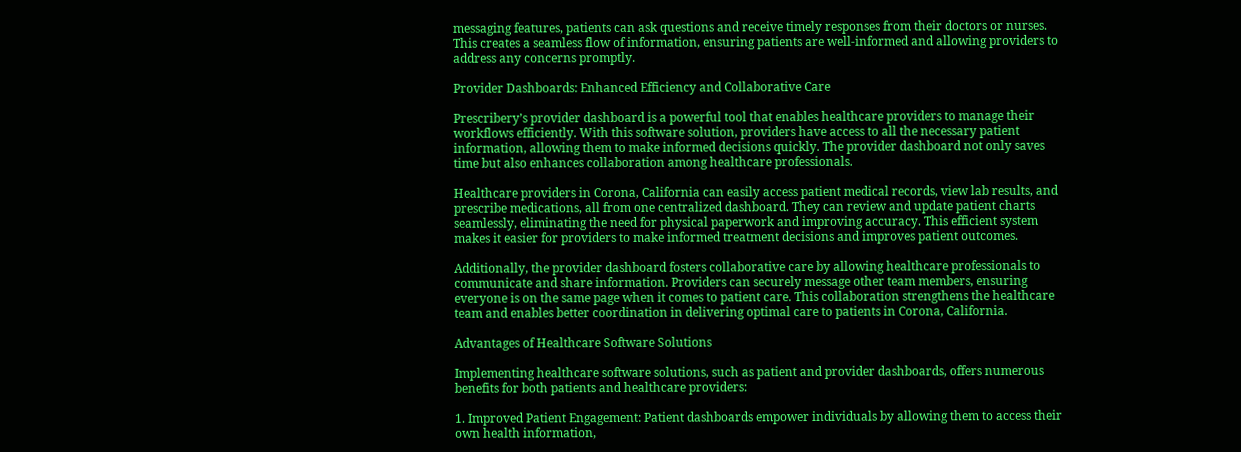messaging features, patients can ask questions and receive timely responses from their doctors or nurses. This creates a seamless flow of information, ensuring patients are well-informed and allowing providers to address any concerns promptly.

Provider Dashboards: Enhanced Efficiency and Collaborative Care

Prescribery’s provider dashboard is a powerful tool that enables healthcare providers to manage their workflows efficiently. With this software solution, providers have access to all the necessary patient information, allowing them to make informed decisions quickly. The provider dashboard not only saves time but also enhances collaboration among healthcare professionals.

Healthcare providers in Corona, California can easily access patient medical records, view lab results, and prescribe medications, all from one centralized dashboard. They can review and update patient charts seamlessly, eliminating the need for physical paperwork and improving accuracy. This efficient system makes it easier for providers to make informed treatment decisions and improves patient outcomes.

Additionally, the provider dashboard fosters collaborative care by allowing healthcare professionals to communicate and share information. Providers can securely message other team members, ensuring everyone is on the same page when it comes to patient care. This collaboration strengthens the healthcare team and enables better coordination in delivering optimal care to patients in Corona, California.

Advantages of Healthcare Software Solutions

Implementing healthcare software solutions, such as patient and provider dashboards, offers numerous benefits for both patients and healthcare providers:

1. Improved Patient Engagement: Patient dashboards empower individuals by allowing them to access their own health information,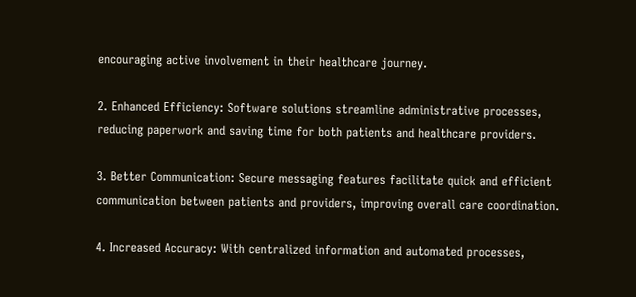encouraging active involvement in their healthcare journey.

2. Enhanced Efficiency: Software solutions streamline administrative processes, reducing paperwork and saving time for both patients and healthcare providers.

3. Better Communication: Secure messaging features facilitate quick and efficient communication between patients and providers, improving overall care coordination.

4. Increased Accuracy: With centralized information and automated processes,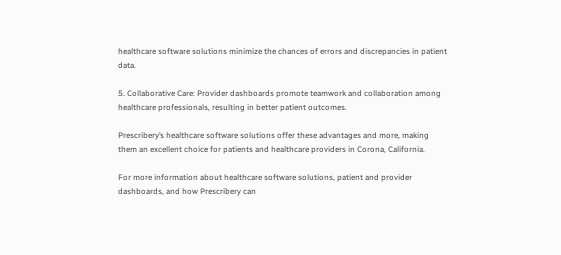healthcare software solutions minimize the chances of errors and discrepancies in patient data.

5. Collaborative Care: Provider dashboards promote teamwork and collaboration among healthcare professionals, resulting in better patient outcomes.

Prescribery’s healthcare software solutions offer these advantages and more, making them an excellent choice for patients and healthcare providers in Corona, California.

For more information about healthcare software solutions, patient and provider dashboards, and how Prescribery can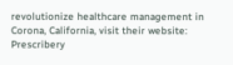revolutionize healthcare management in Corona, California, visit their website: Prescribery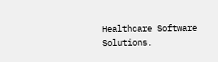Healthcare Software Solutions.